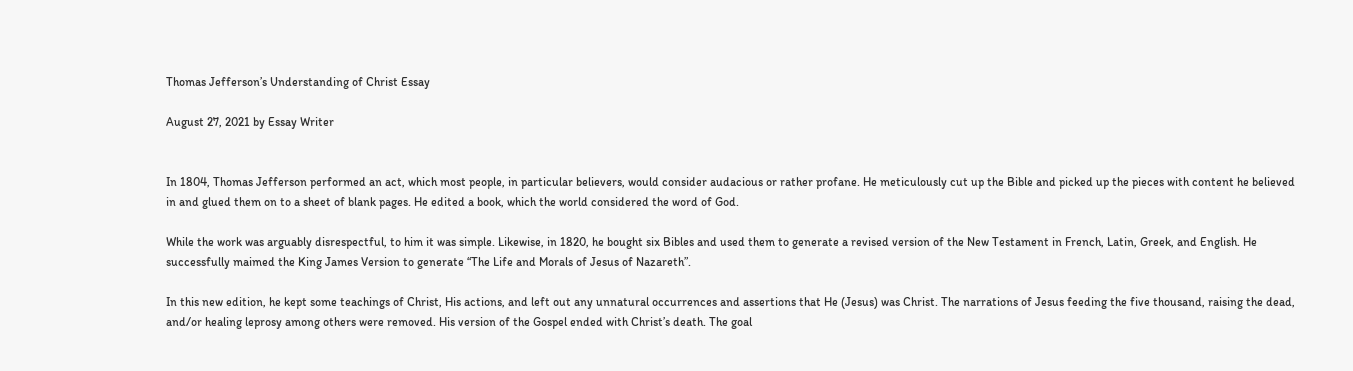Thomas Jefferson’s Understanding of Christ Essay

August 27, 2021 by Essay Writer


In 1804, Thomas Jefferson performed an act, which most people, in particular believers, would consider audacious or rather profane. He meticulously cut up the Bible and picked up the pieces with content he believed in and glued them on to a sheet of blank pages. He edited a book, which the world considered the word of God.

While the work was arguably disrespectful, to him it was simple. Likewise, in 1820, he bought six Bibles and used them to generate a revised version of the New Testament in French, Latin, Greek, and English. He successfully maimed the King James Version to generate “The Life and Morals of Jesus of Nazareth”.

In this new edition, he kept some teachings of Christ, His actions, and left out any unnatural occurrences and assertions that He (Jesus) was Christ. The narrations of Jesus feeding the five thousand, raising the dead, and/or healing leprosy among others were removed. His version of the Gospel ended with Christ’s death. The goal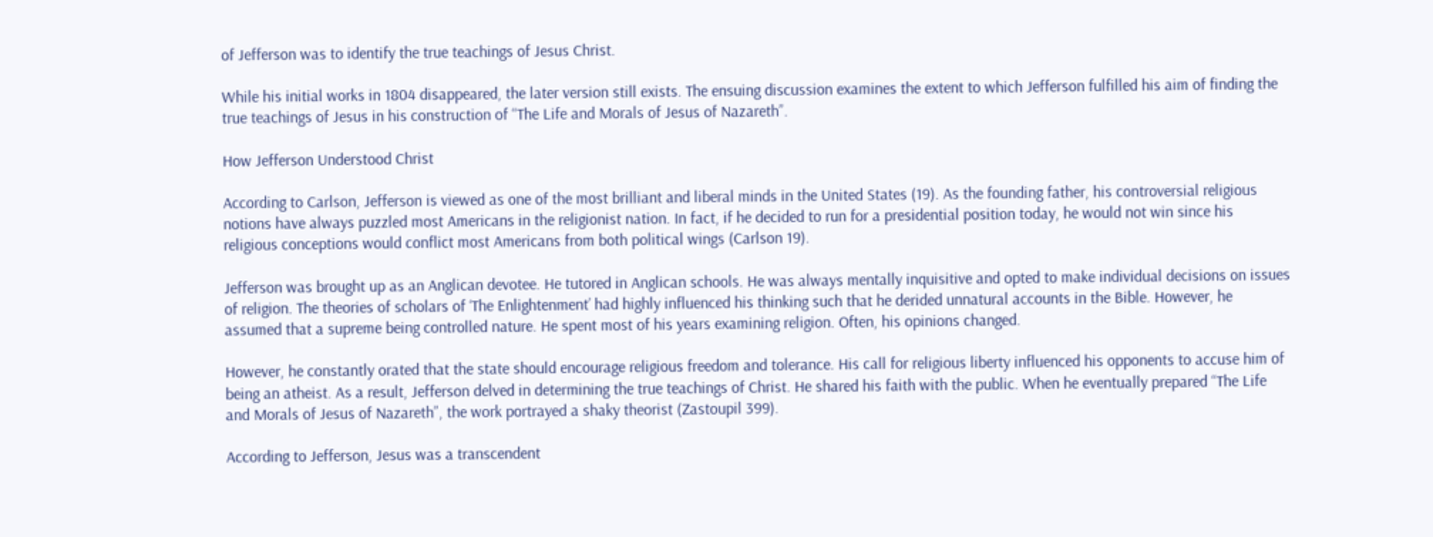of Jefferson was to identify the true teachings of Jesus Christ.

While his initial works in 1804 disappeared, the later version still exists. The ensuing discussion examines the extent to which Jefferson fulfilled his aim of finding the true teachings of Jesus in his construction of “The Life and Morals of Jesus of Nazareth”.

How Jefferson Understood Christ

According to Carlson, Jefferson is viewed as one of the most brilliant and liberal minds in the United States (19). As the founding father, his controversial religious notions have always puzzled most Americans in the religionist nation. In fact, if he decided to run for a presidential position today, he would not win since his religious conceptions would conflict most Americans from both political wings (Carlson 19).

Jefferson was brought up as an Anglican devotee. He tutored in Anglican schools. He was always mentally inquisitive and opted to make individual decisions on issues of religion. The theories of scholars of ‘The Enlightenment’ had highly influenced his thinking such that he derided unnatural accounts in the Bible. However, he assumed that a supreme being controlled nature. He spent most of his years examining religion. Often, his opinions changed.

However, he constantly orated that the state should encourage religious freedom and tolerance. His call for religious liberty influenced his opponents to accuse him of being an atheist. As a result, Jefferson delved in determining the true teachings of Christ. He shared his faith with the public. When he eventually prepared “The Life and Morals of Jesus of Nazareth”, the work portrayed a shaky theorist (Zastoupil 399).

According to Jefferson, Jesus was a transcendent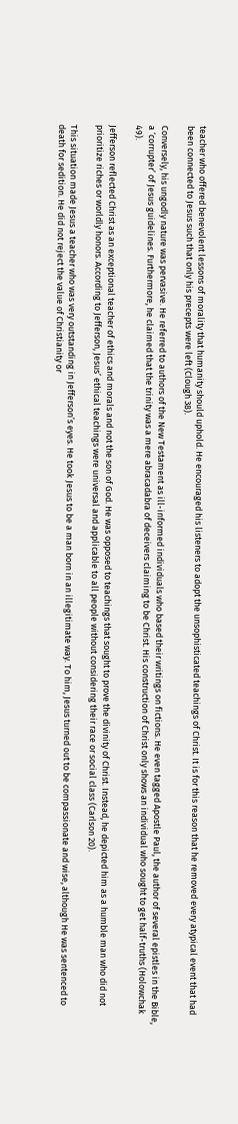teacher who offered benevolent lessons of morality that humanity should uphold. He encouraged his listeners to adopt the unsophisticated teachings of Christ. It is for this reason that he removed every atypical event that had been connected to Jesus such that only his precepts were left (Clough 38).

Conversely, his ungodly nature was pervasive. He referred to authors of the New Testament as ill-informed individuals who based their writings on fictions. He even tagged Apostle Paul, the author of several epistles in the Bible, a ‘corrupter’ of Jesus guidelines. Furthermore, he claimed that the trinity was a mere abracadabra of deceivers claiming to be Christ. His construction of Christ only shows an individual who sought to get half-truths (Holowchak 49).

Jefferson reflected Christ as an exceptional teacher of ethics and morals and not the son of God. He was opposed to teachings that sought to prove the divinity of Christ. Instead, he depicted him as a humble man who did not prioritize riches or worldly honors. According to Jefferson, Jesus’ ethical teachings were universal and applicable to all people without considering their race or social class (Carlson 20).

This situation made Jesus a teacher who was very outstanding in Jefferson’s eyes. He took Jesus to be a man born in an illegitimate way. To him, Jesus turned out to be compassionate and wise, although He was sentenced to death for sedition. He did not reject the value of Christianity or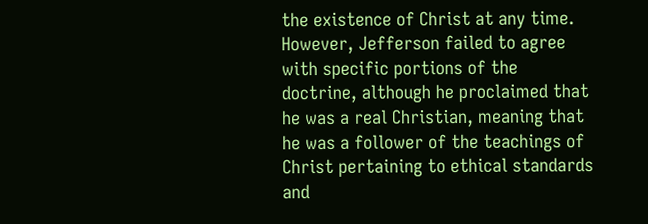the existence of Christ at any time. However, Jefferson failed to agree with specific portions of the doctrine, although he proclaimed that he was a real Christian, meaning that he was a follower of the teachings of Christ pertaining to ethical standards and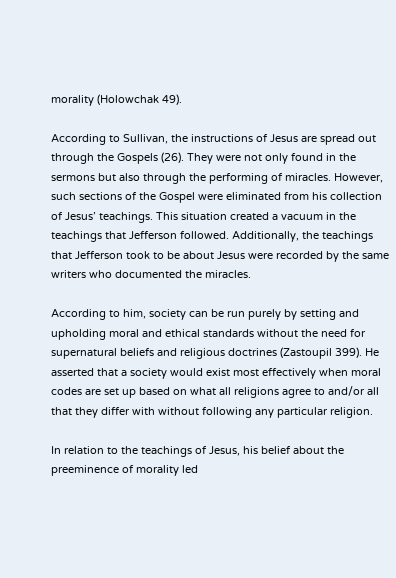morality (Holowchak 49).

According to Sullivan, the instructions of Jesus are spread out through the Gospels (26). They were not only found in the sermons but also through the performing of miracles. However, such sections of the Gospel were eliminated from his collection of Jesus’ teachings. This situation created a vacuum in the teachings that Jefferson followed. Additionally, the teachings that Jefferson took to be about Jesus were recorded by the same writers who documented the miracles.

According to him, society can be run purely by setting and upholding moral and ethical standards without the need for supernatural beliefs and religious doctrines (Zastoupil 399). He asserted that a society would exist most effectively when moral codes are set up based on what all religions agree to and/or all that they differ with without following any particular religion.

In relation to the teachings of Jesus, his belief about the preeminence of morality led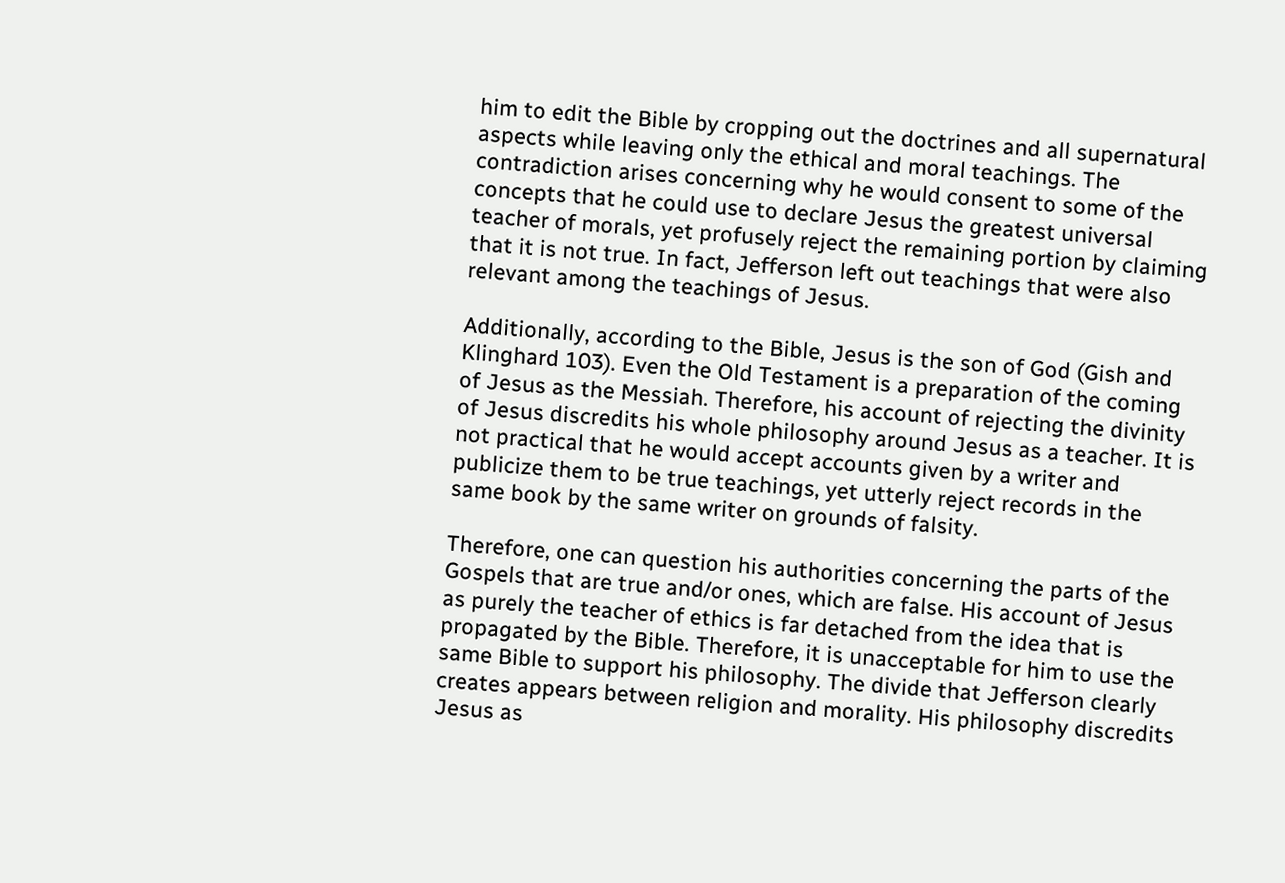him to edit the Bible by cropping out the doctrines and all supernatural aspects while leaving only the ethical and moral teachings. The contradiction arises concerning why he would consent to some of the concepts that he could use to declare Jesus the greatest universal teacher of morals, yet profusely reject the remaining portion by claiming that it is not true. In fact, Jefferson left out teachings that were also relevant among the teachings of Jesus.

Additionally, according to the Bible, Jesus is the son of God (Gish and Klinghard 103). Even the Old Testament is a preparation of the coming of Jesus as the Messiah. Therefore, his account of rejecting the divinity of Jesus discredits his whole philosophy around Jesus as a teacher. It is not practical that he would accept accounts given by a writer and publicize them to be true teachings, yet utterly reject records in the same book by the same writer on grounds of falsity.

Therefore, one can question his authorities concerning the parts of the Gospels that are true and/or ones, which are false. His account of Jesus as purely the teacher of ethics is far detached from the idea that is propagated by the Bible. Therefore, it is unacceptable for him to use the same Bible to support his philosophy. The divide that Jefferson clearly creates appears between religion and morality. His philosophy discredits Jesus as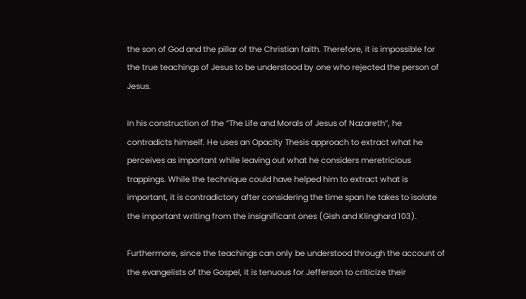the son of God and the pillar of the Christian faith. Therefore, it is impossible for the true teachings of Jesus to be understood by one who rejected the person of Jesus.

In his construction of the “The Life and Morals of Jesus of Nazareth”, he contradicts himself. He uses an Opacity Thesis approach to extract what he perceives as important while leaving out what he considers meretricious trappings. While the technique could have helped him to extract what is important, it is contradictory after considering the time span he takes to isolate the important writing from the insignificant ones (Gish and Klinghard 103).

Furthermore, since the teachings can only be understood through the account of the evangelists of the Gospel, it is tenuous for Jefferson to criticize their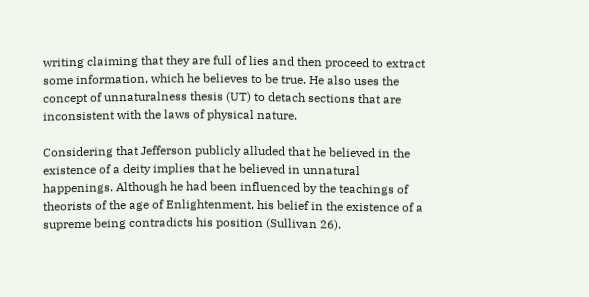writing claiming that they are full of lies and then proceed to extract some information, which he believes to be true. He also uses the concept of unnaturalness thesis (UT) to detach sections that are inconsistent with the laws of physical nature.

Considering that Jefferson publicly alluded that he believed in the existence of a deity implies that he believed in unnatural happenings. Although he had been influenced by the teachings of theorists of the age of Enlightenment, his belief in the existence of a supreme being contradicts his position (Sullivan 26).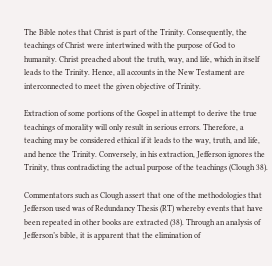The Bible notes that Christ is part of the Trinity. Consequently, the teachings of Christ were intertwined with the purpose of God to humanity. Christ preached about the truth, way, and life, which in itself leads to the Trinity. Hence, all accounts in the New Testament are interconnected to meet the given objective of Trinity.

Extraction of some portions of the Gospel in attempt to derive the true teachings of morality will only result in serious errors. Therefore, a teaching may be considered ethical if it leads to the way, truth, and life, and hence the Trinity. Conversely, in his extraction, Jefferson ignores the Trinity, thus contradicting the actual purpose of the teachings (Clough 38).

Commentators such as Clough assert that one of the methodologies that Jefferson used was of Redundancy Thesis (RT) whereby events that have been repeated in other books are extracted (38). Through an analysis of Jefferson’s bible, it is apparent that the elimination of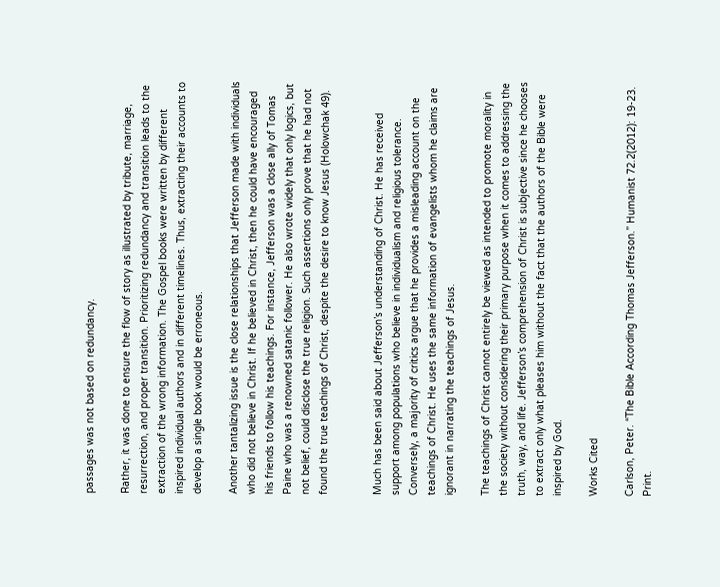passages was not based on redundancy.

Rather, it was done to ensure the flow of story as illustrated by tribute, marriage, resurrection, and proper transition. Prioritizing redundancy and transition leads to the extraction of the wrong information. The Gospel books were written by different inspired individual authors and in different timelines. Thus, extracting their accounts to develop a single book would be erroneous.

Another tantalizing issue is the close relationships that Jefferson made with individuals who did not believe in Christ. If he believed in Christ, then he could have encouraged his friends to follow his teachings. For instance, Jefferson was a close ally of Tomas Paine who was a renowned satanic follower. He also wrote widely that only logics, but not belief, could disclose the true religion. Such assertions only prove that he had not found the true teachings of Christ, despite the desire to know Jesus (Holowchak 49).


Much has been said about Jefferson’s understanding of Christ. He has received support among populations who believe in individualism and religious tolerance. Conversely, a majority of critics argue that he provides a misleading account on the teachings of Christ. He uses the same information of evangelists whom he claims are ignorant in narrating the teachings of Jesus.

The teachings of Christ cannot entirely be viewed as intended to promote morality in the society without considering their primary purpose when it comes to addressing the truth, way, and life. Jefferson’s comprehension of Christ is subjective since he chooses to extract only what pleases him without the fact that the authors of the Bible were inspired by God.

Works Cited

Carlson, Peter. “The Bible According Thomas Jefferson.” Humanist 72.2(2012): 19-23. Print.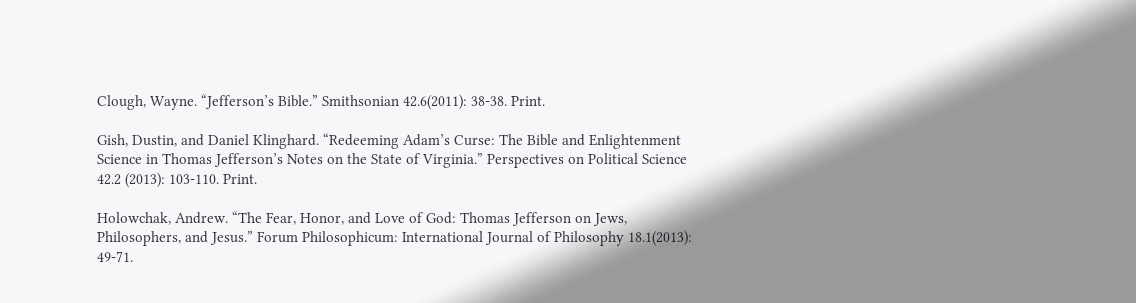Clough, Wayne. “Jefferson’s Bible.” Smithsonian 42.6(2011): 38-38. Print.

Gish, Dustin, and Daniel Klinghard. “Redeeming Adam’s Curse: The Bible and Enlightenment Science in Thomas Jefferson’s Notes on the State of Virginia.” Perspectives on Political Science 42.2 (2013): 103-110. Print.

Holowchak, Andrew. “The Fear, Honor, and Love of God: Thomas Jefferson on Jews, Philosophers, and Jesus.” Forum Philosophicum: International Journal of Philosophy 18.1(2013): 49-71.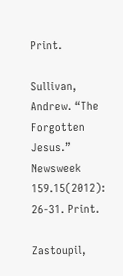Print.

Sullivan, Andrew. “The Forgotten Jesus.” Newsweek 159.15(2012): 26-31. Print.

Zastoupil,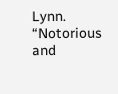Lynn. “Notorious and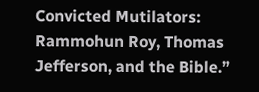Convicted Mutilators: Rammohun Roy, Thomas Jefferson, and the Bible.”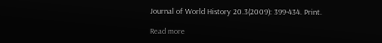Journal of World History 20.3(2009): 399-434. Print.

Read more